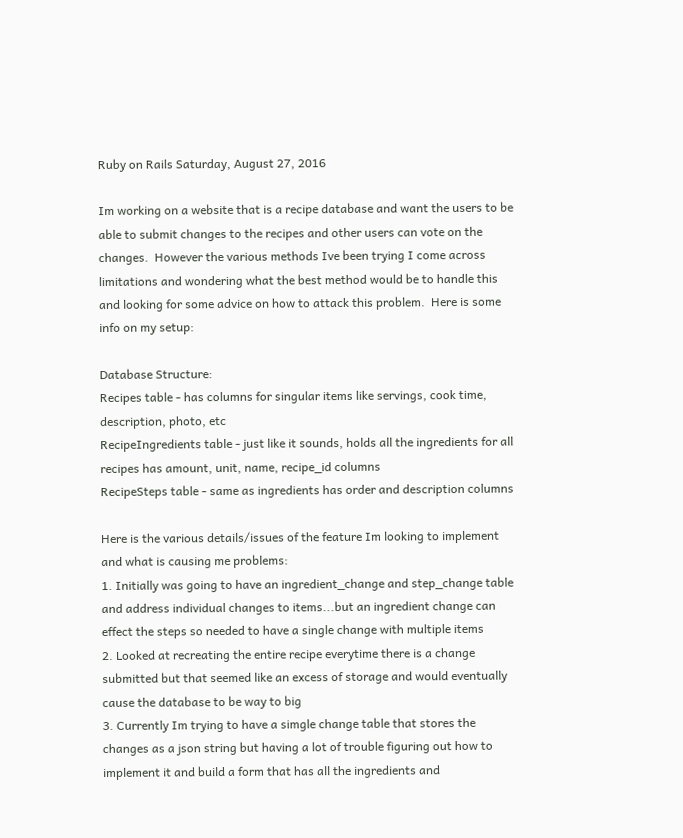Ruby on Rails Saturday, August 27, 2016

Im working on a website that is a recipe database and want the users to be able to submit changes to the recipes and other users can vote on the changes.  However the various methods Ive been trying I come across limitations and wondering what the best method would be to handle this and looking for some advice on how to attack this problem.  Here is some info on my setup:

Database Structure:
Recipes table - has columns for singular items like servings, cook time, description, photo, etc
RecipeIngredients table - just like it sounds, holds all the ingredients for all recipes has amount, unit, name, recipe_id columns
RecipeSteps table - same as ingredients has order and description columns

Here is the various details/issues of the feature Im looking to implement and what is causing me problems:
1. Initially was going to have an ingredient_change and step_change table and address individual changes to items...but an ingredient change can effect the steps so needed to have a single change with multiple items
2. Looked at recreating the entire recipe everytime there is a change submitted but that seemed like an excess of storage and would eventually cause the database to be way to big
3. Currently Im trying to have a simgle change table that stores the changes as a json string but having a lot of trouble figuring out how to implement it and build a form that has all the ingredients and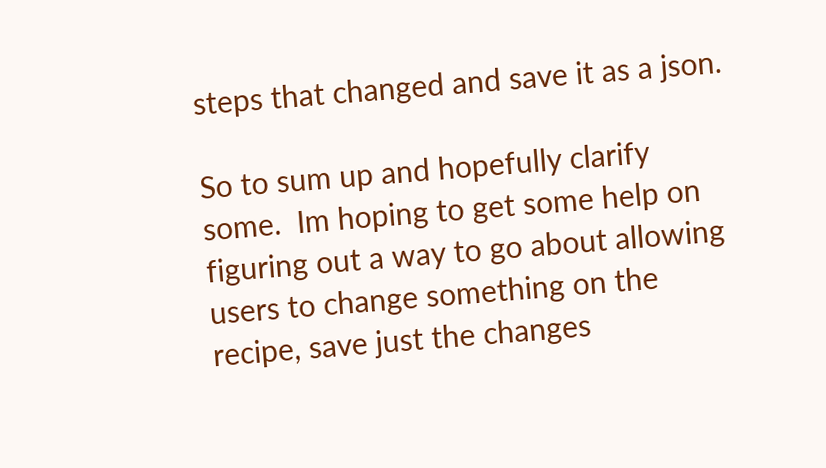steps that changed and save it as a json.

So to sum up and hopefully clarify some.  Im hoping to get some help on figuring out a way to go about allowing users to change something on the recipe, save just the changes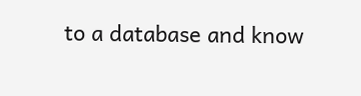to a database and know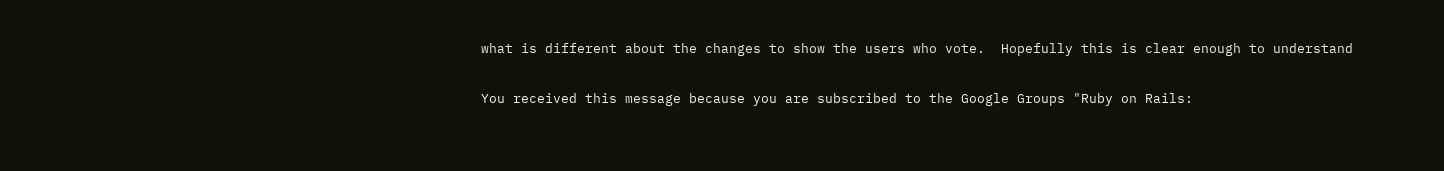what is different about the changes to show the users who vote.  Hopefully this is clear enough to understand

You received this message because you are subscribed to the Google Groups "Ruby on Rails: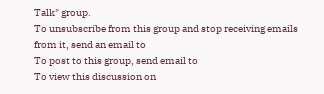Talk" group.
To unsubscribe from this group and stop receiving emails from it, send an email to
To post to this group, send email to
To view this discussion on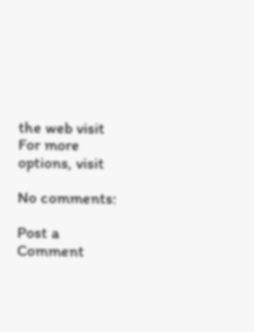the web visit
For more options, visit

No comments:

Post a Comment